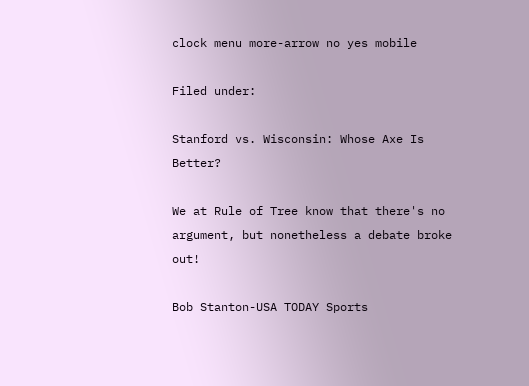clock menu more-arrow no yes mobile

Filed under:

Stanford vs. Wisconsin: Whose Axe Is Better?

We at Rule of Tree know that there's no argument, but nonetheless a debate broke out!

Bob Stanton-USA TODAY Sports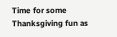Time for some Thanksgiving fun as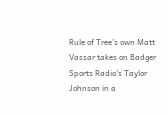Rule of Tree's own Matt Vassar takes on Badger Sports Radio's Taylor Johnson in a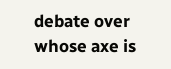debate over whose axe is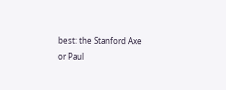best: the Stanford Axe or Paul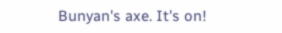Bunyan's axe. It's on!